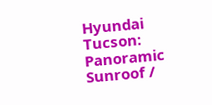Hyundai Tucson: Panoramic Sunroof /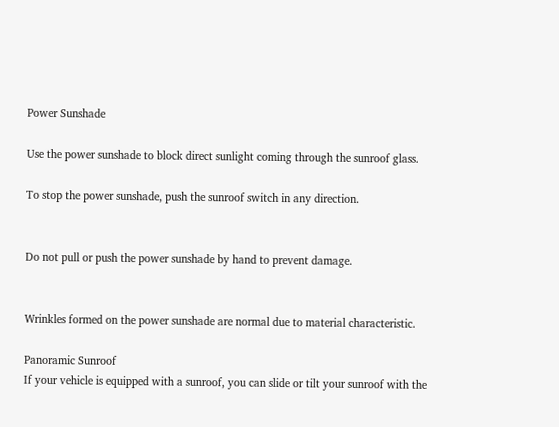Power Sunshade

Use the power sunshade to block direct sunlight coming through the sunroof glass.

To stop the power sunshade, push the sunroof switch in any direction.


Do not pull or push the power sunshade by hand to prevent damage.


Wrinkles formed on the power sunshade are normal due to material characteristic.

Panoramic Sunroof
If your vehicle is equipped with a sunroof, you can slide or tilt your sunroof with the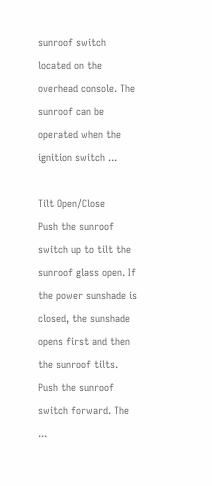sunroof switch located on the overhead console. The sunroof can be operated when the ignition switch ...

Tilt Open/Close
Push the sunroof switch up to tilt the sunroof glass open. If the power sunshade is closed, the sunshade opens first and then the sunroof tilts. Push the sunroof switch forward. The ...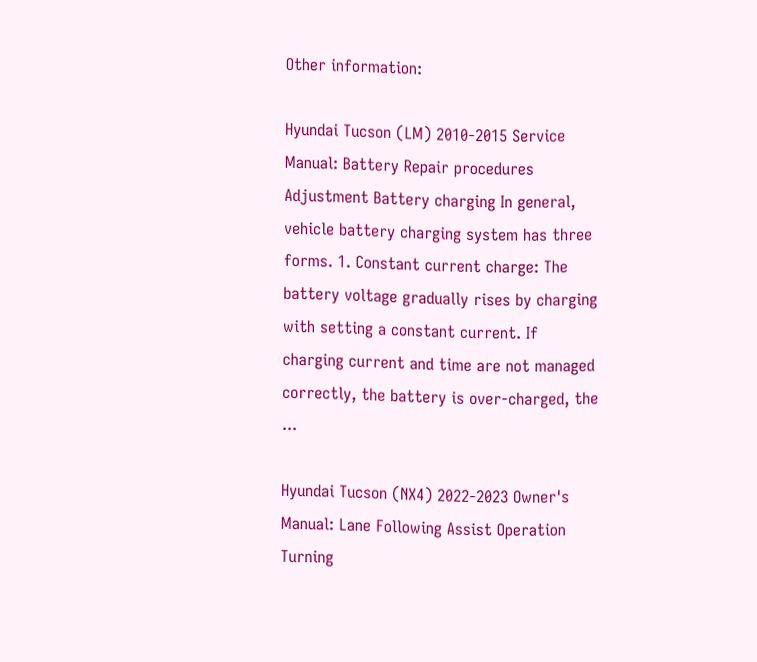Other information:

Hyundai Tucson (LM) 2010-2015 Service Manual: Battery Repair procedures
Adjustment Battery charging In general, vehicle battery charging system has three forms. 1. Constant current charge: The battery voltage gradually rises by charging with setting a constant current. If charging current and time are not managed correctly, the battery is over-charged, the ...

Hyundai Tucson (NX4) 2022-2023 Owner's Manual: Lane Following Assist Operation
Turning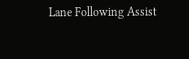Lane Following Assist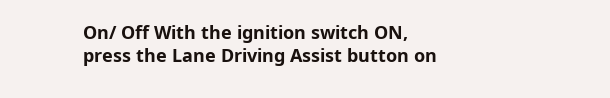On/ Off With the ignition switch ON, press the Lane Driving Assist button on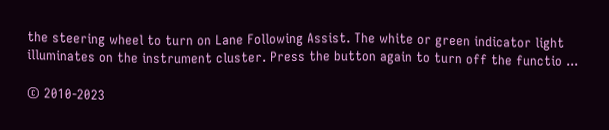the steering wheel to turn on Lane Following Assist. The white or green indicator light illuminates on the instrument cluster. Press the button again to turn off the functio ...

© 2010-2023